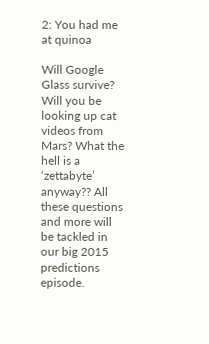2: You had me at quinoa

Will Google Glass survive? Will you be looking up cat videos from Mars? What the hell is a ‘zettabyte’ anyway?? All these questions and more will be tackled in our big 2015 predictions episode.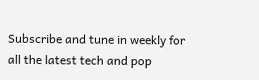Subscribe and tune in weekly for all the latest tech and pop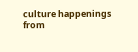culture happenings from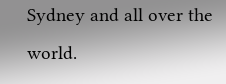Sydney and all over the world.